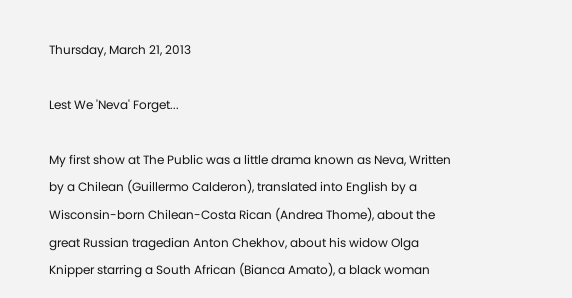Thursday, March 21, 2013

Lest We 'Neva' Forget...

My first show at The Public was a little drama known as Neva, Written by a Chilean (Guillermo Calderon), translated into English by a Wisconsin-born Chilean-Costa Rican (Andrea Thome), about the great Russian tragedian Anton Chekhov, about his widow Olga Knipper starring a South African (Bianca Amato), a black woman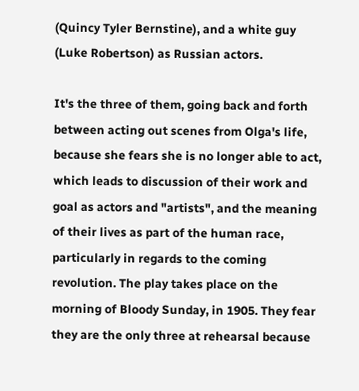(Quincy Tyler Bernstine), and a white guy (Luke Robertson) as Russian actors.

It's the three of them, going back and forth between acting out scenes from Olga's life, because she fears she is no longer able to act, which leads to discussion of their work and goal as actors and "artists", and the meaning of their lives as part of the human race, particularly in regards to the coming revolution. The play takes place on the morning of Bloody Sunday, in 1905. They fear they are the only three at rehearsal because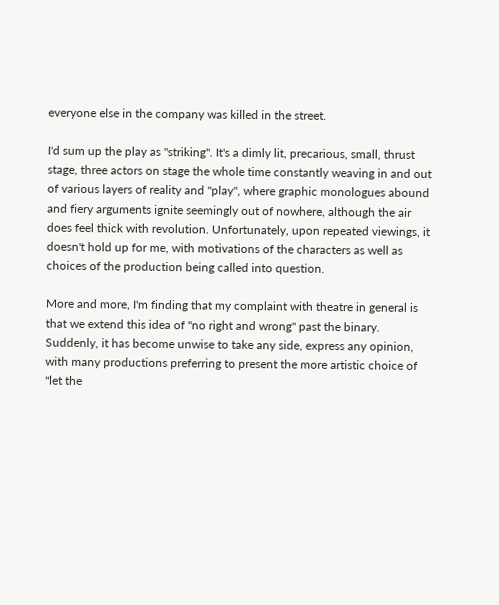everyone else in the company was killed in the street.

I'd sum up the play as "striking". It's a dimly lit, precarious, small, thrust stage, three actors on stage the whole time constantly weaving in and out of various layers of reality and "play", where graphic monologues abound and fiery arguments ignite seemingly out of nowhere, although the air does feel thick with revolution. Unfortunately, upon repeated viewings, it doesn't hold up for me, with motivations of the characters as well as choices of the production being called into question.

More and more, I'm finding that my complaint with theatre in general is that we extend this idea of "no right and wrong" past the binary. Suddenly, it has become unwise to take any side, express any opinion, with many productions preferring to present the more artistic choice of "let the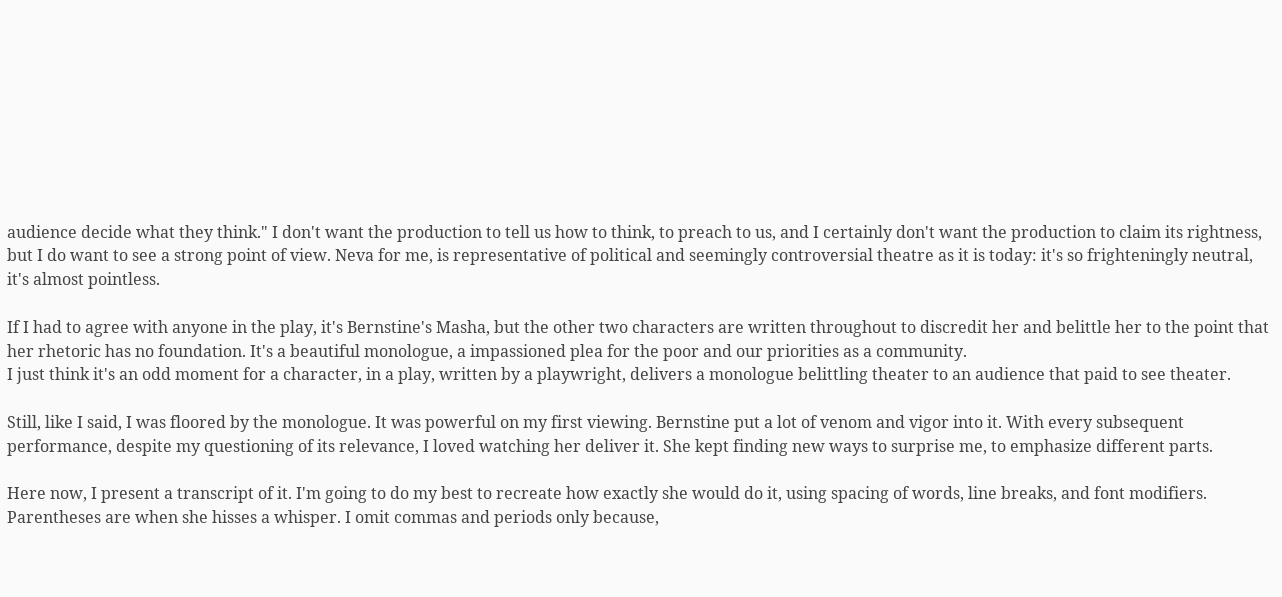audience decide what they think." I don't want the production to tell us how to think, to preach to us, and I certainly don't want the production to claim its rightness, but I do want to see a strong point of view. Neva for me, is representative of political and seemingly controversial theatre as it is today: it's so frighteningly neutral, it's almost pointless.

If I had to agree with anyone in the play, it's Bernstine's Masha, but the other two characters are written throughout to discredit her and belittle her to the point that her rhetoric has no foundation. It's a beautiful monologue, a impassioned plea for the poor and our priorities as a community.
I just think it's an odd moment for a character, in a play, written by a playwright, delivers a monologue belittling theater to an audience that paid to see theater.

Still, like I said, I was floored by the monologue. It was powerful on my first viewing. Bernstine put a lot of venom and vigor into it. With every subsequent performance, despite my questioning of its relevance, I loved watching her deliver it. She kept finding new ways to surprise me, to emphasize different parts.

Here now, I present a transcript of it. I'm going to do my best to recreate how exactly she would do it, using spacing of words, line breaks, and font modifiers. Parentheses are when she hisses a whisper. I omit commas and periods only because,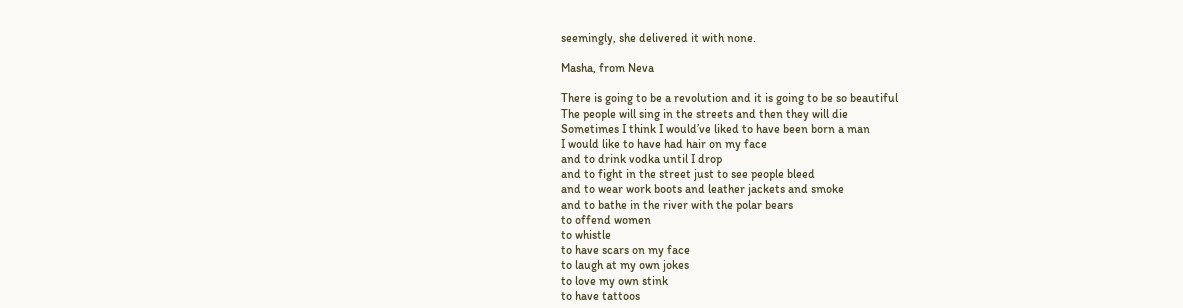seemingly, she delivered it with none.

Masha, from Neva

There is going to be a revolution and it is going to be so beautiful
The people will sing in the streets and then they will die
Sometimes I think I would’ve liked to have been born a man
I would like to have had hair on my face
and to drink vodka until I drop
and to fight in the street just to see people bleed
and to wear work boots and leather jackets and smoke
and to bathe in the river with the polar bears
to offend women
to whistle
to have scars on my face
to laugh at my own jokes
to love my own stink
to have tattoos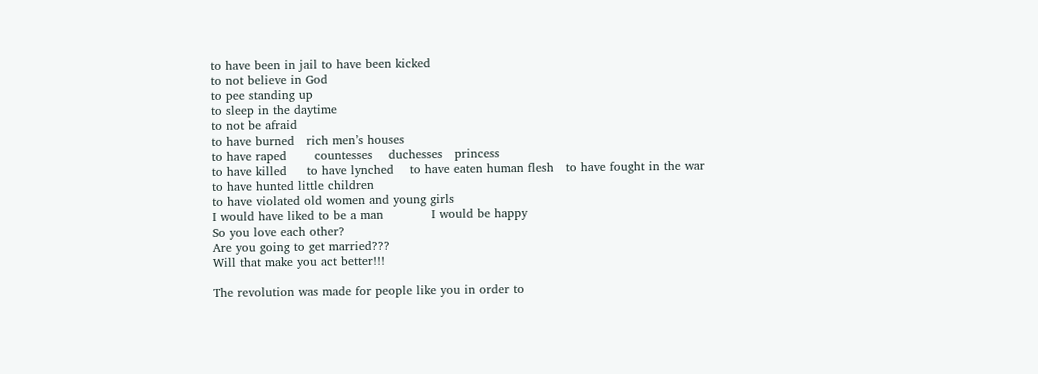to have been in jail to have been kicked
to not believe in God
to pee standing up
to sleep in the daytime
to not be afraid
to have burned   rich men’s houses
to have raped       countesses    duchesses   princess
to have killed     to have lynched    to have eaten human flesh   to have fought in the war
to have hunted little children
to have violated old women and young girls
I would have liked to be a man            I would be happy
So you love each other?
Are you going to get married???
Will that make you act better!!!

The revolution was made for people like you in order to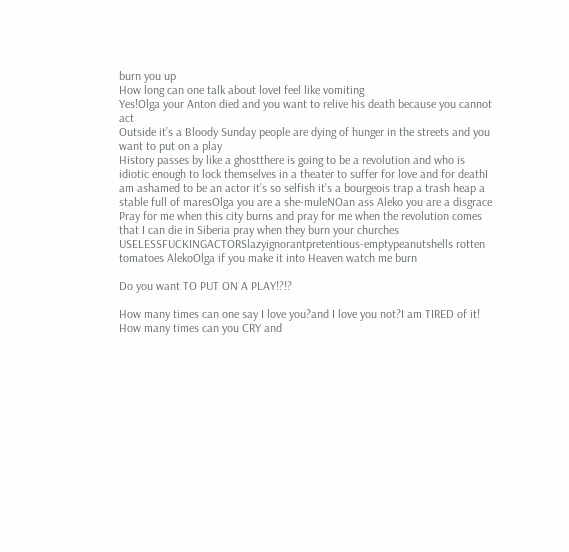burn you up
How long can one talk about loveI feel like vomiting
Yes!Olga your Anton died and you want to relive his death because you cannot act
Outside it’s a Bloody Sunday people are dying of hunger in the streets and you want to put on a play
History passes by like a ghostthere is going to be a revolution and who is idiotic enough to lock themselves in a theater to suffer for love and for deathI am ashamed to be an actor it’s so selfish it’s a bourgeois trap a trash heap a stable full of maresOlga you are a she-muleNOan ass Aleko you are a disgrace
Pray for me when this city burns and pray for me when the revolution comes that I can die in Siberia pray when they burn your churches USELESSFUCKINGACTORSlazyignorantpretentious-emptypeanutshells rotten tomatoes AlekoOlga if you make it into Heaven watch me burn

Do you want TO PUT ON A PLAY!?!?

How many times can one say I love you?and I love you not?I am TIRED of it!
How many times can you CRY and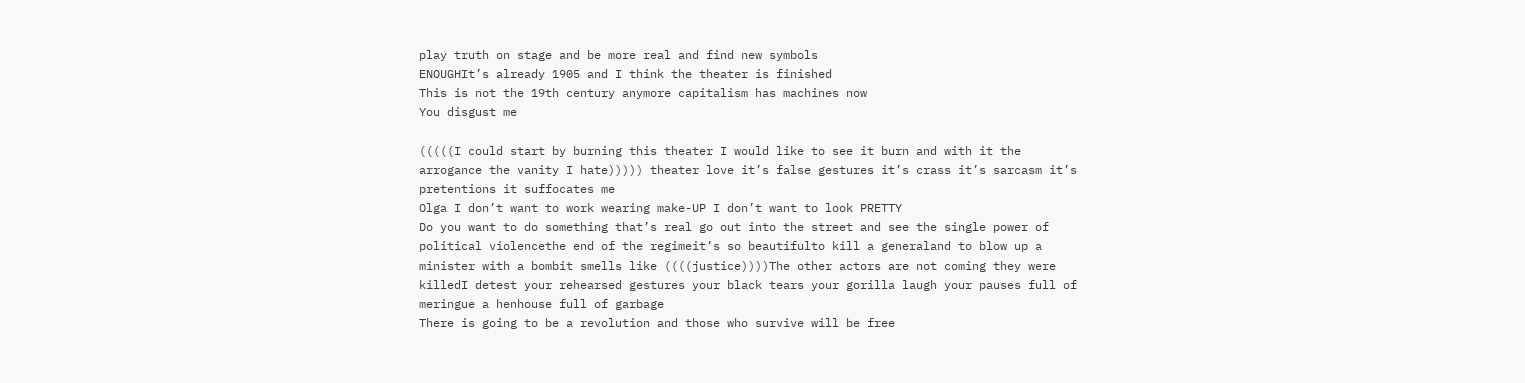play truth on stage and be more real and find new symbols
ENOUGHIt’s already 1905 and I think the theater is finished
This is not the 19th century anymore capitalism has machines now
You disgust me

(((((I could start by burning this theater I would like to see it burn and with it the arrogance the vanity I hate))))) theater love it’s false gestures it’s crass it’s sarcasm it’s pretentions it suffocates me
Olga I don’t want to work wearing make-UP I don’t want to look PRETTY
Do you want to do something that’s real go out into the street and see the single power of political violencethe end of the regimeit’s so beautifulto kill a generaland to blow up a minister with a bombit smells like ((((justice))))The other actors are not coming they were killedI detest your rehearsed gestures your black tears your gorilla laugh your pauses full of meringue a henhouse full of garbage
There is going to be a revolution and those who survive will be free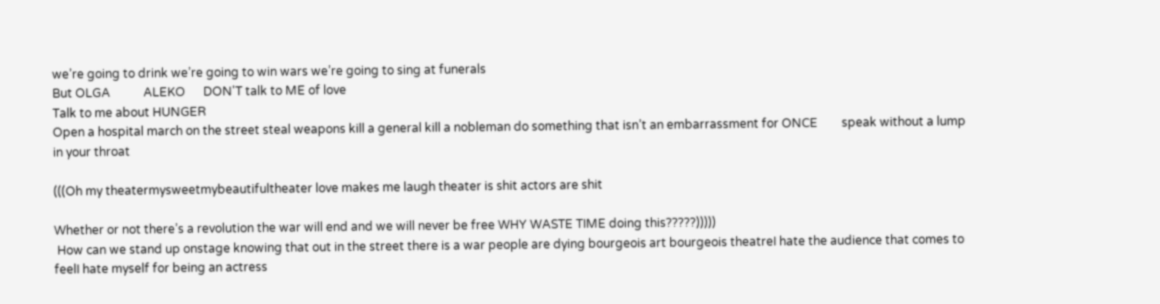we’re going to drink we’re going to win wars we’re going to sing at funerals
But OLGA           ALEKO      DON'T talk to ME of love
Talk to me about HUNGER
Open a hospital march on the street steal weapons kill a general kill a nobleman do something that isn’t an embarrassment for ONCE        speak without a lump in your throat

(((Oh my theatermysweetmybeautifultheater love makes me laugh theater is shit actors are shit

Whether or not there’s a revolution the war will end and we will never be free WHY WASTE TIME doing this?????)))))
 How can we stand up onstage knowing that out in the street there is a war people are dying bourgeois art bourgeois theatreI hate the audience that comes to feelI hate myself for being an actress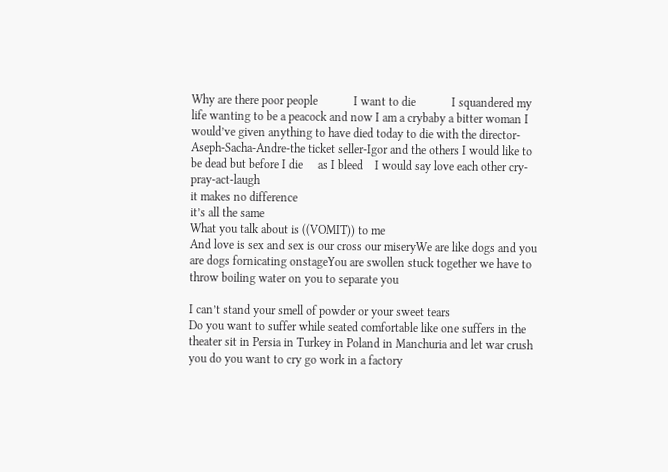Why are there poor people            I want to die            I squandered my life wanting to be a peacock and now I am a crybaby a bitter woman I would’ve given anything to have died today to die with the director-Aseph-Sacha-Andre-the ticket seller-Igor and the others I would like to be dead but before I die     as I bleed    I would say love each other cry-pray-act-laugh
it makes no difference
it’s all the same
What you talk about is ((VOMIT)) to me
And love is sex and sex is our cross our miseryWe are like dogs and you are dogs fornicating onstageYou are swollen stuck together we have to throw boiling water on you to separate you

I can’t stand your smell of powder or your sweet tears
Do you want to suffer while seated comfortable like one suffers in the theater sit in Persia in Turkey in Poland in Manchuria and let war crush you do you want to cry go work in a factory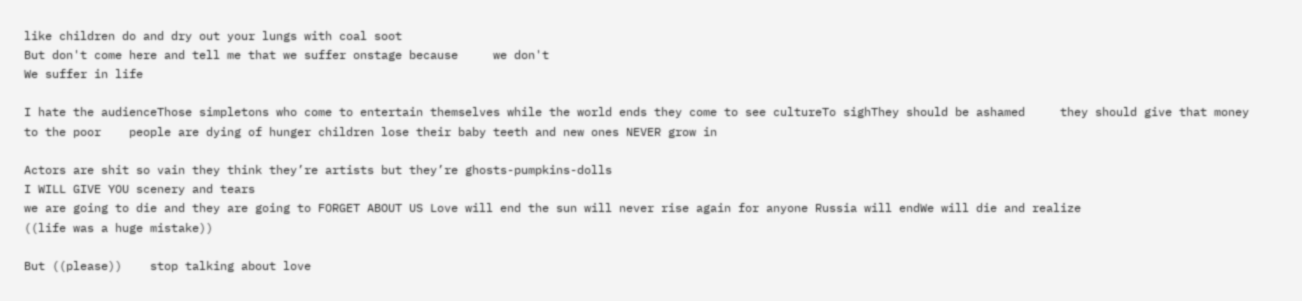like children do and dry out your lungs with coal soot
But don't come here and tell me that we suffer onstage because     we don't
We suffer in life

I hate the audienceThose simpletons who come to entertain themselves while the world ends they come to see cultureTo sighThey should be ashamed     they should give that money to the poor    people are dying of hunger children lose their baby teeth and new ones NEVER grow in

Actors are shit so vain they think they’re artists but they’re ghosts-pumpkins-dolls
I WILL GIVE YOU scenery and tears
we are going to die and they are going to FORGET ABOUT US Love will end the sun will never rise again for anyone Russia will endWe will die and realize
((life was a huge mistake))

But ((please))    stop talking about love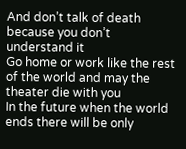And don’t talk of death because you don’t understand it
Go home or work like the rest of the world and may the theater die with you
In the future when the world ends there will be only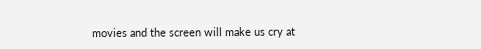movies and the screen will make us cry at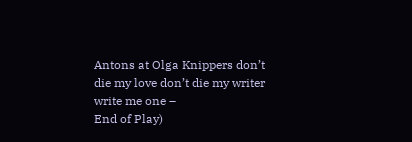Antons at Olga Knippers don’t die my love don’t die my writer write me one –
End of Play)